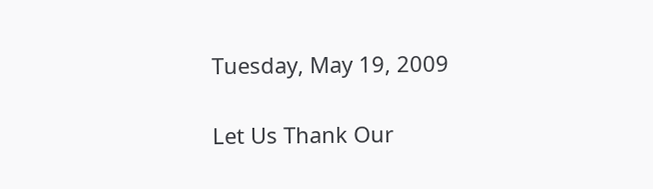Tuesday, May 19, 2009

Let Us Thank Our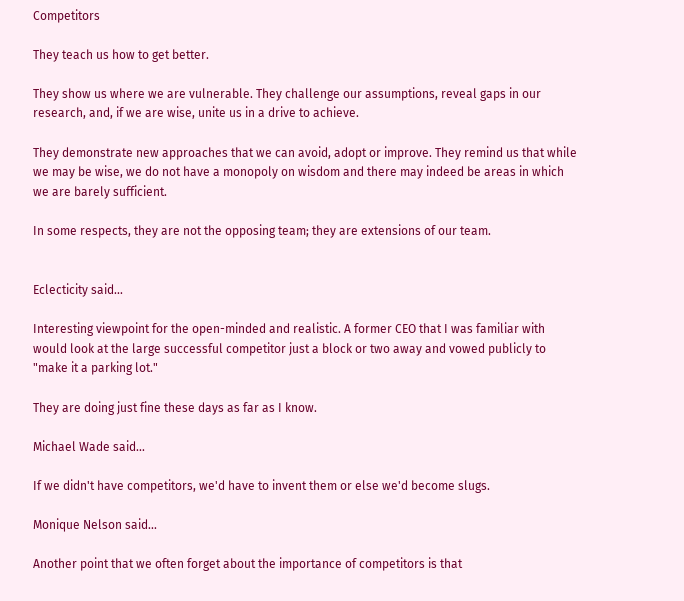Competitors

They teach us how to get better.

They show us where we are vulnerable. They challenge our assumptions, reveal gaps in our research, and, if we are wise, unite us in a drive to achieve.

They demonstrate new approaches that we can avoid, adopt or improve. They remind us that while we may be wise, we do not have a monopoly on wisdom and there may indeed be areas in which we are barely sufficient.

In some respects, they are not the opposing team; they are extensions of our team.


Eclecticity said...

Interesting viewpoint for the open-minded and realistic. A former CEO that I was familiar with would look at the large successful competitor just a block or two away and vowed publicly to "make it a parking lot."

They are doing just fine these days as far as I know.

Michael Wade said...

If we didn't have competitors, we'd have to invent them or else we'd become slugs.

Monique Nelson said...

Another point that we often forget about the importance of competitors is that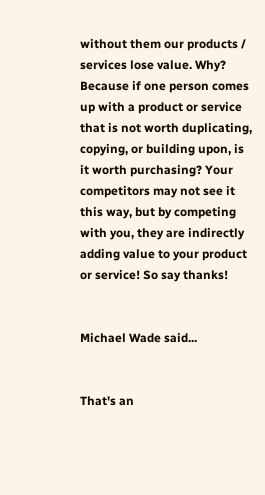without them our products / services lose value. Why? Because if one person comes up with a product or service that is not worth duplicating, copying, or building upon, is it worth purchasing? Your competitors may not see it this way, but by competing with you, they are indirectly adding value to your product or service! So say thanks!


Michael Wade said...


That's an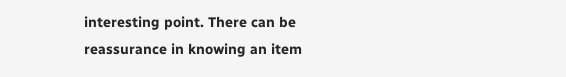interesting point. There can be reassurance in knowing an item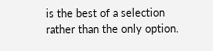is the best of a selection rather than the only option.